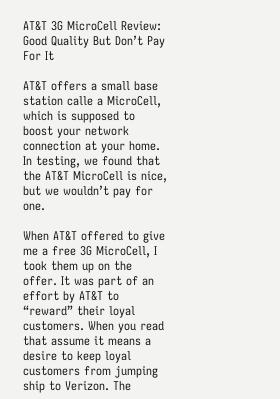AT&T 3G MicroCell Review: Good Quality But Don’t Pay For It

AT&T offers a small base station calle a MicroCell, which is supposed to boost your network connection at your home. In testing, we found that the AT&T MicroCell is nice, but we wouldn’t pay for one.

When AT&T offered to give me a free 3G MicroCell, I took them up on the offer. It was part of an effort by AT&T to “reward” their loyal customers. When you read that assume it means a desire to keep loyal customers from jumping ship to Verizon. The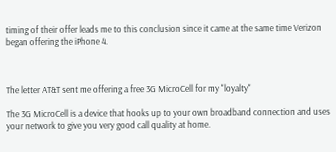timing of their offer leads me to this conclusion since it came at the same time Verizon began offering the iPhone 4.



The letter AT&T sent me offering a free 3G MicroCell for my "loyalty"

The 3G MicroCell is a device that hooks up to your own broadband connection and uses your network to give you very good call quality at home.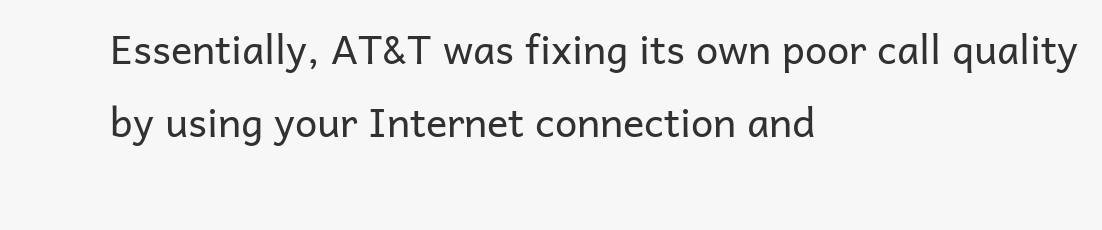Essentially, AT&T was fixing its own poor call quality by using your Internet connection and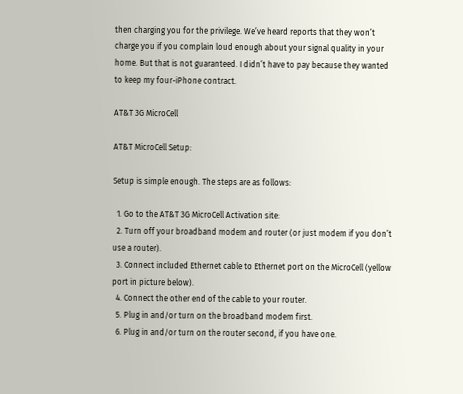then charging you for the privilege. We’ve heard reports that they won’t charge you if you complain loud enough about your signal quality in your home. But that is not guaranteed. I didn’t have to pay because they wanted to keep my four-iPhone contract.

AT&T 3G MicroCell

AT&T MicroCell Setup:

Setup is simple enough. The steps are as follows:

  1. Go to the AT&T 3G MicroCell Activation site:
  2. Turn off your broadband modem and router (or just modem if you don’t use a router).
  3. Connect included Ethernet cable to Ethernet port on the MicroCell (yellow port in picture below).
  4. Connect the other end of the cable to your router.
  5. Plug in and/or turn on the broadband modem first.
  6. Plug in and/or turn on the router second, if you have one.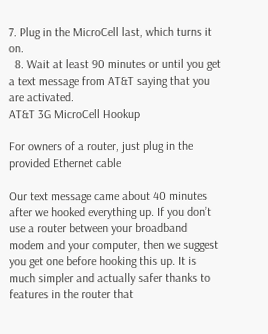7. Plug in the MicroCell last, which turns it on.
  8. Wait at least 90 minutes or until you get a text message from AT&T saying that you are activated.
AT&T 3G MicroCell Hookup

For owners of a router, just plug in the provided Ethernet cable

Our text message came about 40 minutes after we hooked everything up. If you don’t use a router between your broadband modem and your computer, then we suggest you get one before hooking this up. It is much simpler and actually safer thanks to features in the router that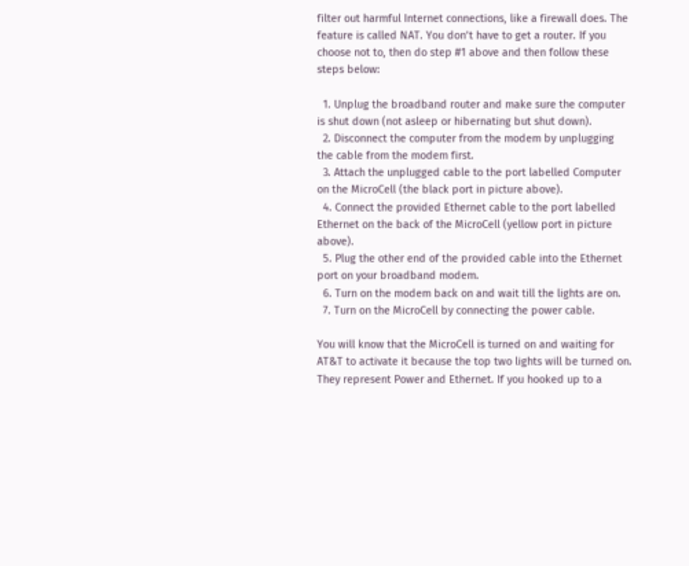filter out harmful Internet connections, like a firewall does. The feature is called NAT. You don’t have to get a router. If you choose not to, then do step #1 above and then follow these steps below:

  1. Unplug the broadband router and make sure the computer is shut down (not asleep or hibernating but shut down).
  2. Disconnect the computer from the modem by unplugging the cable from the modem first.
  3. Attach the unplugged cable to the port labelled Computer on the MicroCell (the black port in picture above).
  4. Connect the provided Ethernet cable to the port labelled Ethernet on the back of the MicroCell (yellow port in picture above).
  5. Plug the other end of the provided cable into the Ethernet port on your broadband modem.
  6. Turn on the modem back on and wait till the lights are on.
  7. Turn on the MicroCell by connecting the power cable.

You will know that the MicroCell is turned on and waiting for AT&T to activate it because the top two lights will be turned on. They represent Power and Ethernet. If you hooked up to a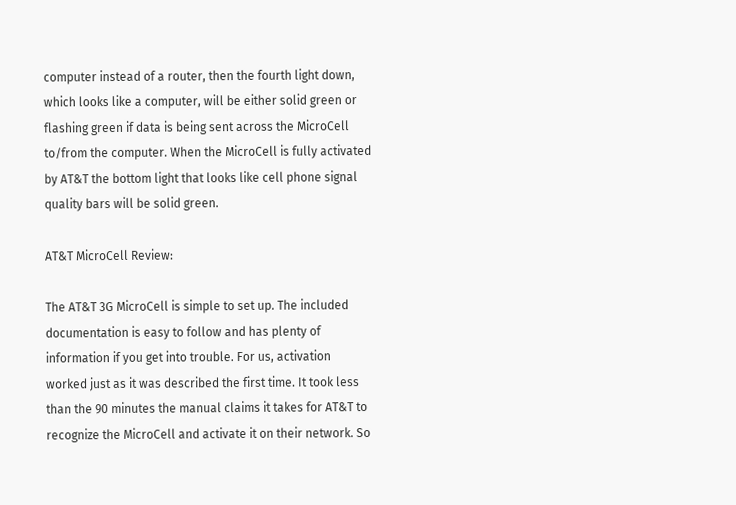computer instead of a router, then the fourth light down, which looks like a computer, will be either solid green or flashing green if data is being sent across the MicroCell to/from the computer. When the MicroCell is fully activated by AT&T the bottom light that looks like cell phone signal quality bars will be solid green.

AT&T MicroCell Review:

The AT&T 3G MicroCell is simple to set up. The included documentation is easy to follow and has plenty of information if you get into trouble. For us, activation worked just as it was described the first time. It took less than the 90 minutes the manual claims it takes for AT&T to recognize the MicroCell and activate it on their network. So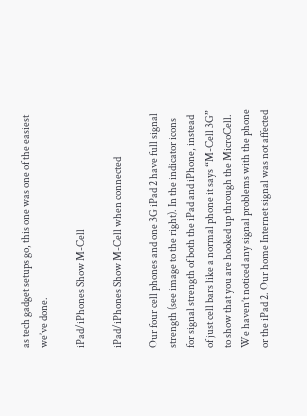as tech gadget setups go, this one was one of the easiest we’ve done.

iPad/iPhones Show M-Cell

iPad/iPhones Show M-Cell when connected

Our four cell phones and one 3G iPad 2 have full signal strength (see image to the right). In the indicator icons for signal strength of both the iPad and iPhone, instead of just cell bars like a normal phone it says “M-Cell 3G” to show that you are hooked up through the MicroCell. We haven’t noticed any signal problems with the phone or the iPad 2. Our home Internet signal was not affected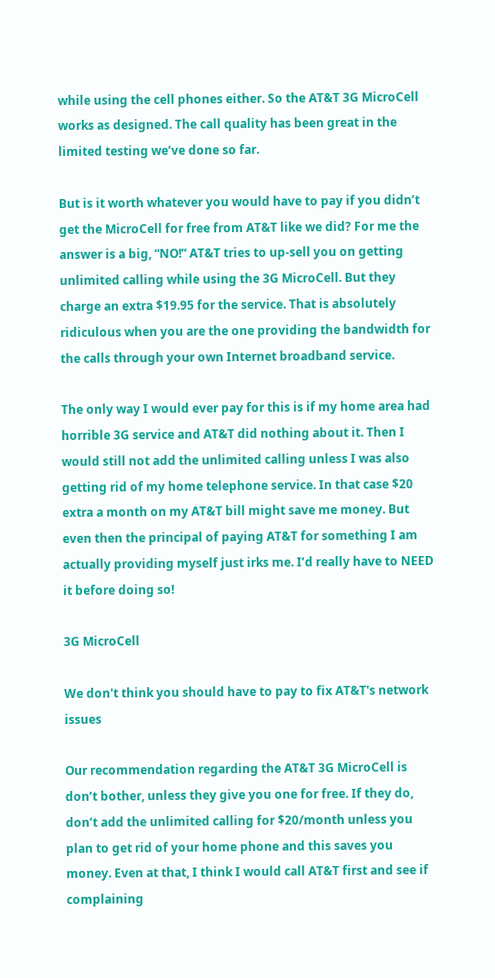while using the cell phones either. So the AT&T 3G MicroCell works as designed. The call quality has been great in the limited testing we’ve done so far.

But is it worth whatever you would have to pay if you didn’t get the MicroCell for free from AT&T like we did? For me the answer is a big, “NO!” AT&T tries to up-sell you on getting unlimited calling while using the 3G MicroCell. But they charge an extra $19.95 for the service. That is absolutely ridiculous when you are the one providing the bandwidth for the calls through your own Internet broadband service.

The only way I would ever pay for this is if my home area had horrible 3G service and AT&T did nothing about it. Then I would still not add the unlimited calling unless I was also getting rid of my home telephone service. In that case $20 extra a month on my AT&T bill might save me money. But even then the principal of paying AT&T for something I am actually providing myself just irks me. I’d really have to NEED it before doing so!

3G MicroCell

We don't think you should have to pay to fix AT&T's network issues

Our recommendation regarding the AT&T 3G MicroCell is don’t bother, unless they give you one for free. If they do, don’t add the unlimited calling for $20/month unless you plan to get rid of your home phone and this saves you money. Even at that, I think I would call AT&T first and see if complaining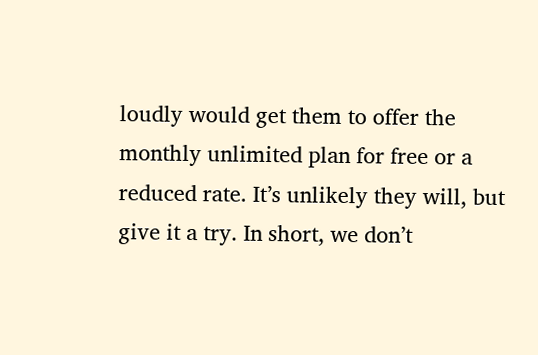loudly would get them to offer the monthly unlimited plan for free or a reduced rate. It’s unlikely they will, but give it a try. In short, we don’t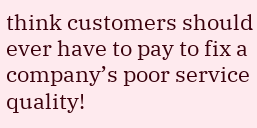think customers should ever have to pay to fix a company’s poor service quality!